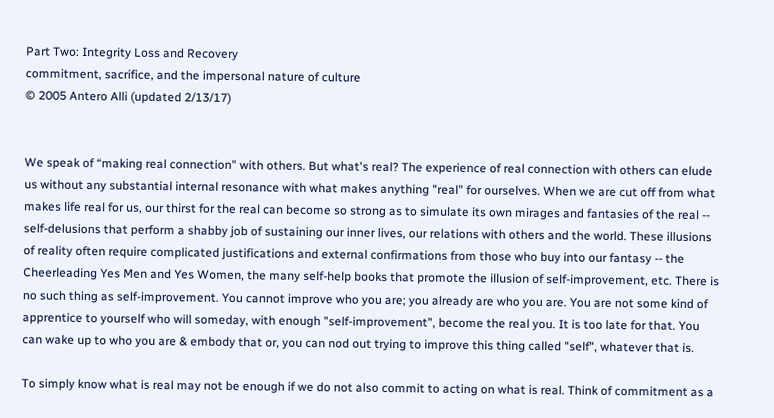Part Two: Integrity Loss and Recovery
commitment, sacrifice, and the impersonal nature of culture
© 2005 Antero Alli (updated 2/13/17)


We speak of “making real connection" with others. But what's real? The experience of real connection with others can elude us without any substantial internal resonance with what makes anything "real" for ourselves. When we are cut off from what makes life real for us, our thirst for the real can become so strong as to simulate its own mirages and fantasies of the real -- self-delusions that perform a shabby job of sustaining our inner lives, our relations with others and the world. These illusions of reality often require complicated justifications and external confirmations from those who buy into our fantasy -- the Cheerleading Yes Men and Yes Women, the many self-help books that promote the illusion of self-improvement, etc. There is no such thing as self-improvement. You cannot improve who you are; you already are who you are. You are not some kind of apprentice to yourself who will someday, with enough "self-improvement", become the real you. It is too late for that. You can wake up to who you are & embody that or, you can nod out trying to improve this thing called "self", whatever that is.

To simply know what is real may not be enough if we do not also commit to acting on what is real. Think of commitment as a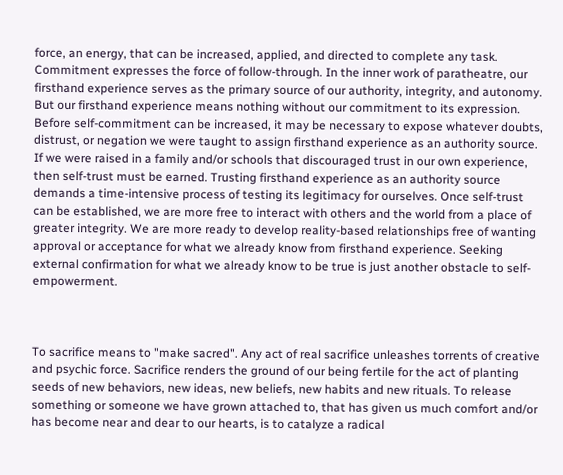force, an energy, that can be increased, applied, and directed to complete any task. Commitment expresses the force of follow-through. In the inner work of paratheatre, our firsthand experience serves as the primary source of our authority, integrity, and autonomy. But our firsthand experience means nothing without our commitment to its expression. Before self-commitment can be increased, it may be necessary to expose whatever doubts, distrust, or negation we were taught to assign firsthand experience as an authority source. If we were raised in a family and/or schools that discouraged trust in our own experience, then self-trust must be earned. Trusting firsthand experience as an authority source demands a time-intensive process of testing its legitimacy for ourselves. Once self-trust can be established, we are more free to interact with others and the world from a place of greater integrity. We are more ready to develop reality-based relationships free of wanting approval or acceptance for what we already know from firsthand experience. Seeking external confirmation for what we already know to be true is just another obstacle to self-empowerment.



To sacrifice means to "make sacred". Any act of real sacrifice unleashes torrents of creative and psychic force. Sacrifice renders the ground of our being fertile for the act of planting seeds of new behaviors, new ideas, new beliefs, new habits and new rituals. To release something or someone we have grown attached to, that has given us much comfort and/or has become near and dear to our hearts, is to catalyze a radical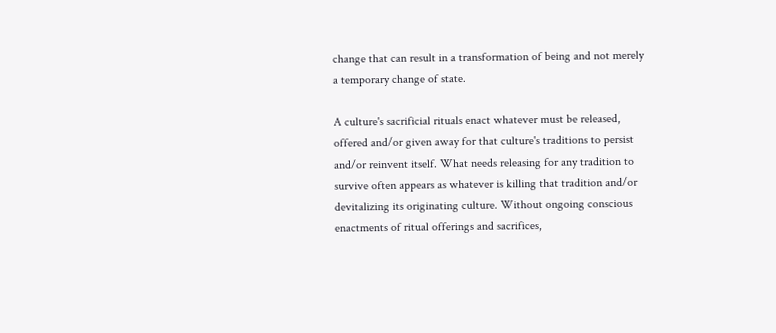change that can result in a transformation of being and not merely a temporary change of state.

A culture's sacrificial rituals enact whatever must be released, offered and/or given away for that culture's traditions to persist and/or reinvent itself. What needs releasing for any tradition to survive often appears as whatever is killing that tradition and/or devitalizing its originating culture. Without ongoing conscious enactments of ritual offerings and sacrifices,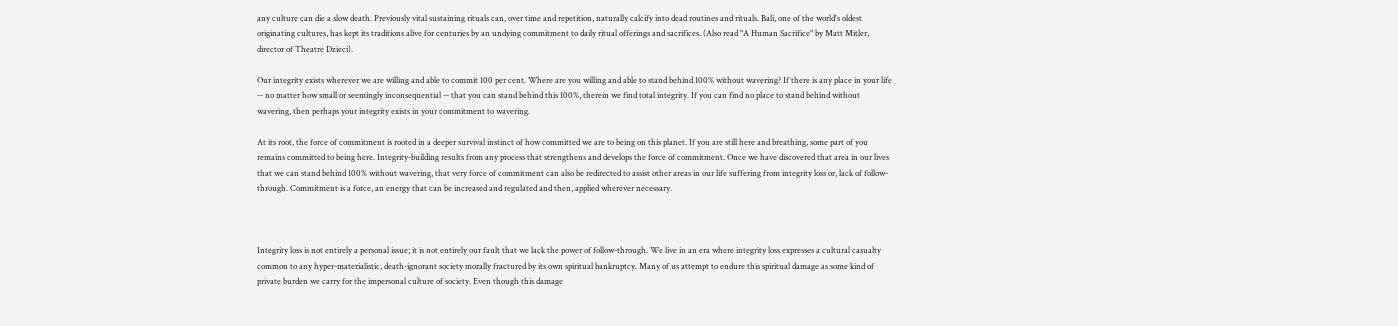any culture can die a slow death. Previously vital sustaining rituals can, over time and repetition, naturally calcify into dead routines and rituals. Bali, one of the world's oldest originating cultures, has kept its traditions alive for centuries by an undying commitment to daily ritual offerings and sacrifices. (Also read "A Human Sacrifice" by Matt Mitler, director of Theatre Dzieci).

Our integrity exists wherever we are willing and able to commit 100 per cent. Where are you willing and able to stand behind 100% without wavering? If there is any place in your life -- no matter how small or seemingly inconsequential -- that you can stand behind this 100%, therein we find total integrity. If you can find no place to stand behind without wavering, then perhaps your integrity exists in your commitment to wavering.

At its root, the force of commitment is rooted in a deeper survival instinct of how committed we are to being on this planet. If you are still here and breathing, some part of you remains committed to being here. Integrity-building results from any process that strengthens and develops the force of commitment. Once we have discovered that area in our lives that we can stand behind 100% without wavering, that very force of commitment can also be redirected to assist other areas in our life suffering from integrity loss or, lack of follow-through. Commitment is a force, an energy that can be increased and regulated and then, applied wherever necessary.



Integrity loss is not entirely a personal issue; it is not entirely our fault that we lack the power of follow-through. We live in an era where integrity loss expresses a cultural casualty common to any hyper-materialistic, death-ignorant society morally fractured by its own spiritual bankruptcy. Many of us attempt to endure this spiritual damage as some kind of private burden we carry for the impersonal culture of society. Even though this damage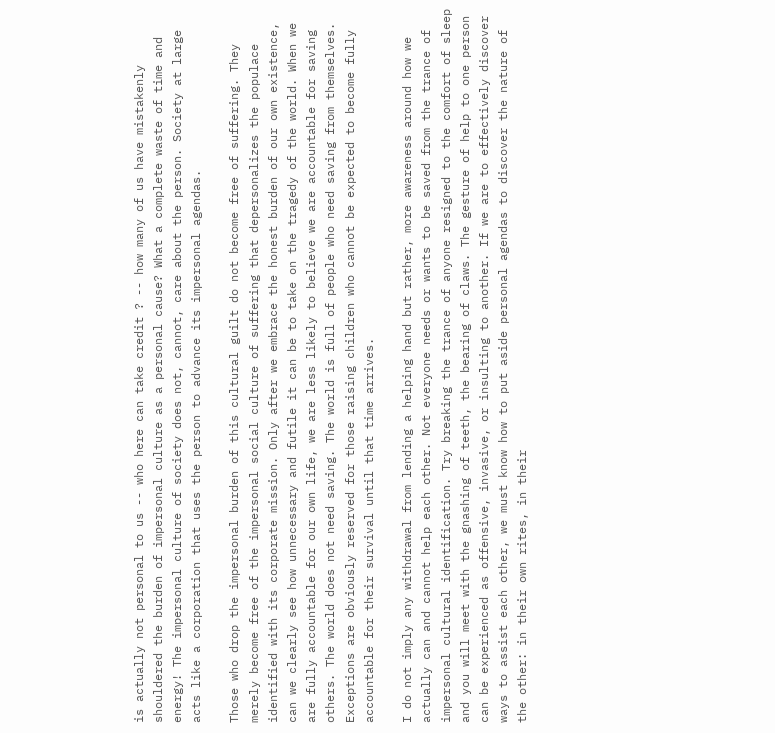is actually not personal to us -- who here can take credit ? -- how many of us have mistakenly shouldered the burden of impersonal culture as a personal cause? What a complete waste of time and energy! The impersonal culture of society does not, cannot, care about the person. Society at large acts like a corporation that uses the person to advance its impersonal agendas.

Those who drop the impersonal burden of this cultural guilt do not become free of suffering. They merely become free of the impersonal social culture of suffering that depersonalizes the populace identified with its corporate mission. Only after we embrace the honest burden of our own existence, can we clearly see how unnecessary and futile it can be to take on the tragedy of the world. When we are fully accountable for our own life, we are less likely to believe we are accountable for saving others. The world does not need saving. The world is full of people who need saving from themselves. Exceptions are obviously reserved for those raising children who cannot be expected to become fully accountable for their survival until that time arrives.

I do not imply any withdrawal from lending a helping hand but rather, more awareness around how we actually can and cannot help each other. Not everyone needs or wants to be saved from the trance of impersonal cultural identification. Try breaking the trance of anyone resigned to the comfort of sleep and you will meet with the gnashing of teeth, the bearing of claws. The gesture of help to one person can be experienced as offensive, invasive, or insulting to another. If we are to effectively discover ways to assist each other, we must know how to put aside personal agendas to discover the nature of the other: in their own rites, in their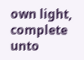own light, complete unto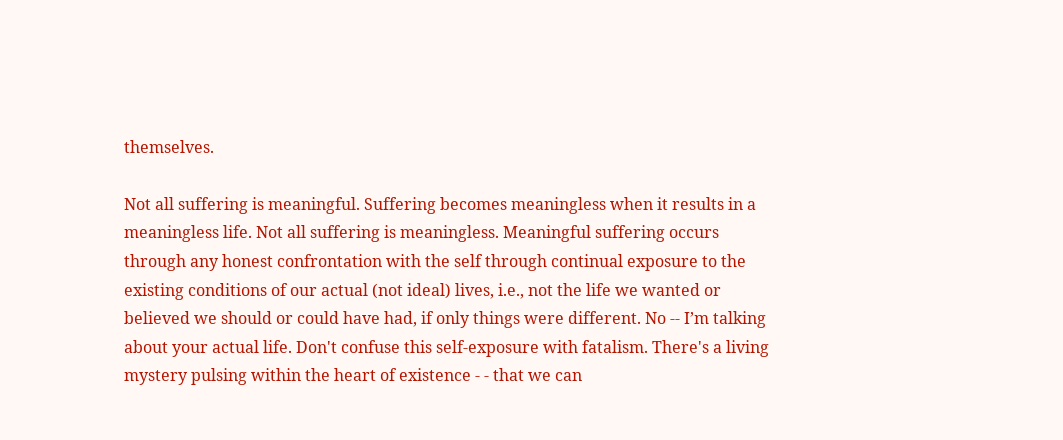themselves.

Not all suffering is meaningful. Suffering becomes meaningless when it results in a meaningless life. Not all suffering is meaningless. Meaningful suffering occurs through any honest confrontation with the self through continual exposure to the existing conditions of our actual (not ideal) lives, i.e., not the life we wanted or believed we should or could have had, if only things were different. No -- I’m talking about your actual life. Don't confuse this self-exposure with fatalism. There's a living mystery pulsing within the heart of existence - - that we can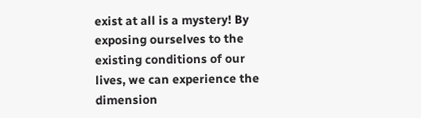exist at all is a mystery! By exposing ourselves to the existing conditions of our lives, we can experience the dimension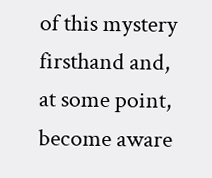of this mystery firsthand and, at some point, become aware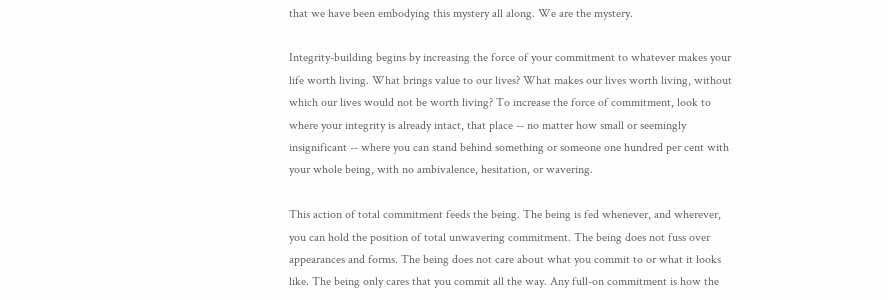that we have been embodying this mystery all along. We are the mystery.

Integrity-building begins by increasing the force of your commitment to whatever makes your life worth living. What brings value to our lives? What makes our lives worth living, without which our lives would not be worth living? To increase the force of commitment, look to where your integrity is already intact, that place -- no matter how small or seemingly insignificant -- where you can stand behind something or someone one hundred per cent with your whole being, with no ambivalence, hesitation, or wavering.

This action of total commitment feeds the being. The being is fed whenever, and wherever, you can hold the position of total unwavering commitment. The being does not fuss over appearances and forms. The being does not care about what you commit to or what it looks like. The being only cares that you commit all the way. Any full-on commitment is how the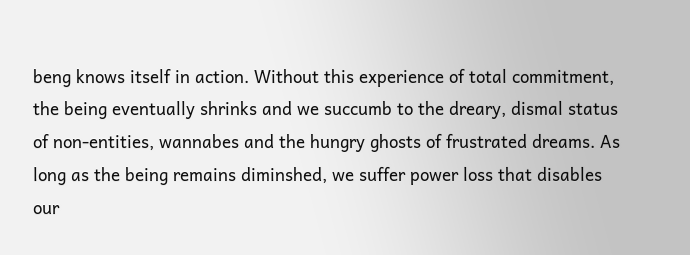beng knows itself in action. Without this experience of total commitment, the being eventually shrinks and we succumb to the dreary, dismal status of non-entities, wannabes and the hungry ghosts of frustrated dreams. As long as the being remains diminshed, we suffer power loss that disables our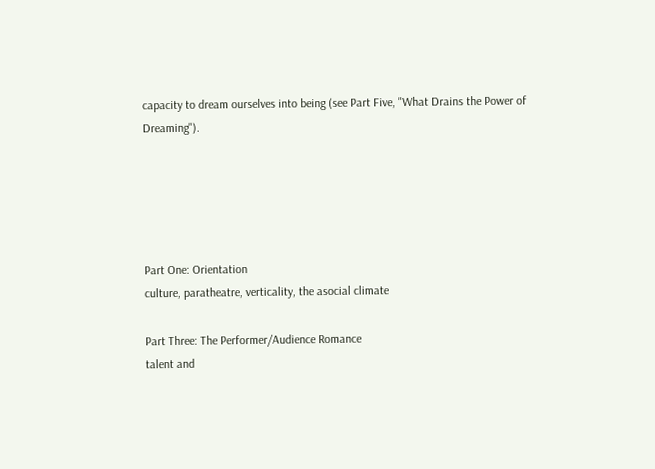capacity to dream ourselves into being (see Part Five, "What Drains the Power of Dreaming").





Part One: Orientation
culture, paratheatre, verticality, the asocial climate

Part Three: The Performer/Audience Romance
talent and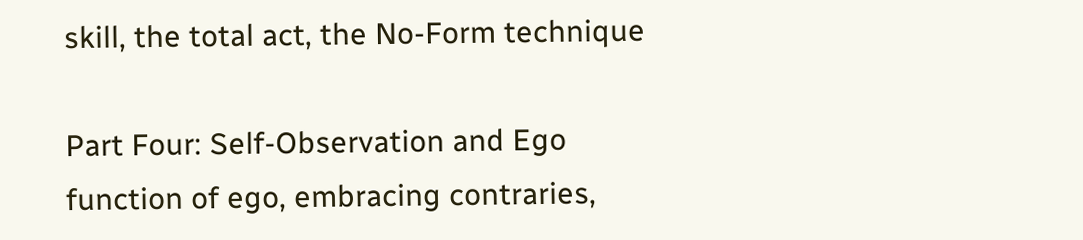skill, the total act, the No-Form technique

Part Four: Self-Observation and Ego
function of ego, embracing contraries,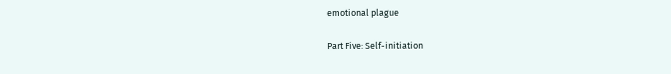emotional plague

Part Five: Self-initiation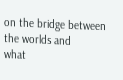on the bridge between the worlds and
what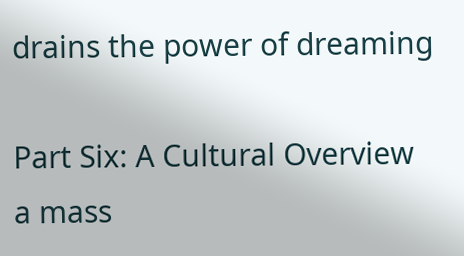drains the power of dreaming

Part Six: A Cultural Overview
a mass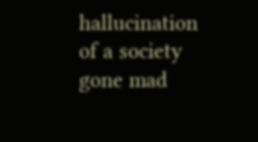hallucination of a society gone mad